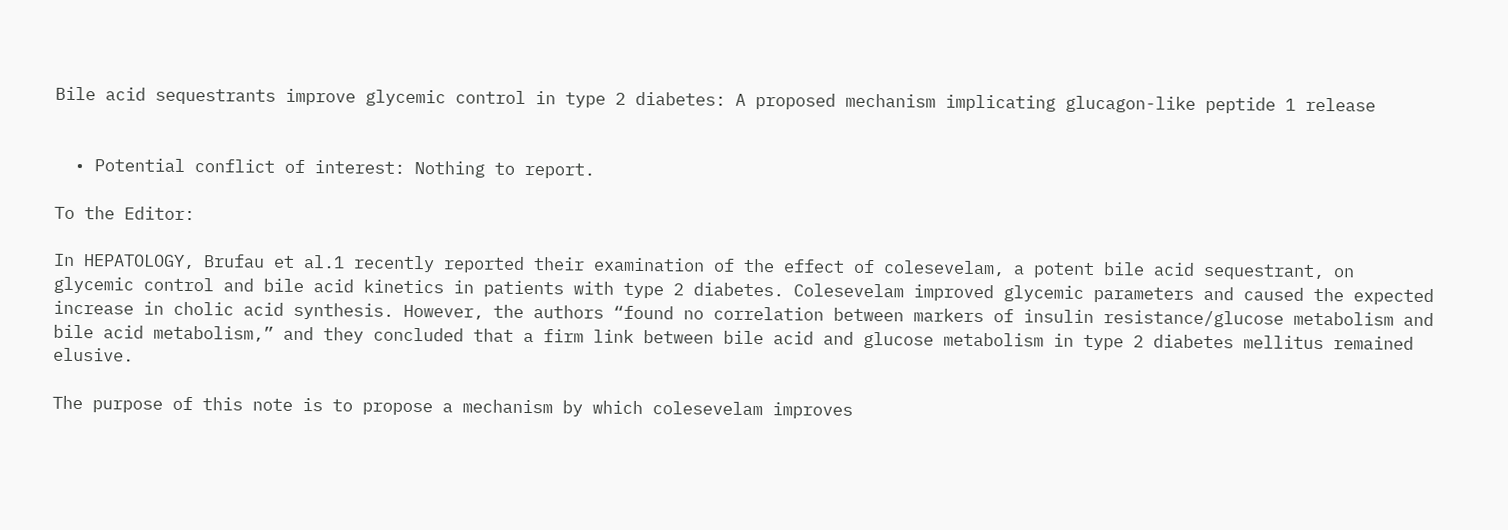Bile acid sequestrants improve glycemic control in type 2 diabetes: A proposed mechanism implicating glucagon-like peptide 1 release


  • Potential conflict of interest: Nothing to report.

To the Editor:

In HEPATOLOGY, Brufau et al.1 recently reported their examination of the effect of colesevelam, a potent bile acid sequestrant, on glycemic control and bile acid kinetics in patients with type 2 diabetes. Colesevelam improved glycemic parameters and caused the expected increase in cholic acid synthesis. However, the authors “found no correlation between markers of insulin resistance/glucose metabolism and bile acid metabolism,” and they concluded that a firm link between bile acid and glucose metabolism in type 2 diabetes mellitus remained elusive.

The purpose of this note is to propose a mechanism by which colesevelam improves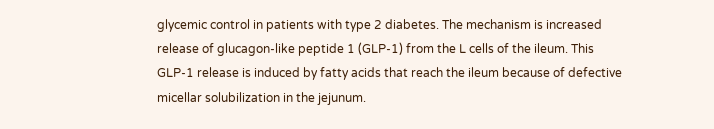glycemic control in patients with type 2 diabetes. The mechanism is increased release of glucagon-like peptide 1 (GLP-1) from the L cells of the ileum. This GLP-1 release is induced by fatty acids that reach the ileum because of defective micellar solubilization in the jejunum.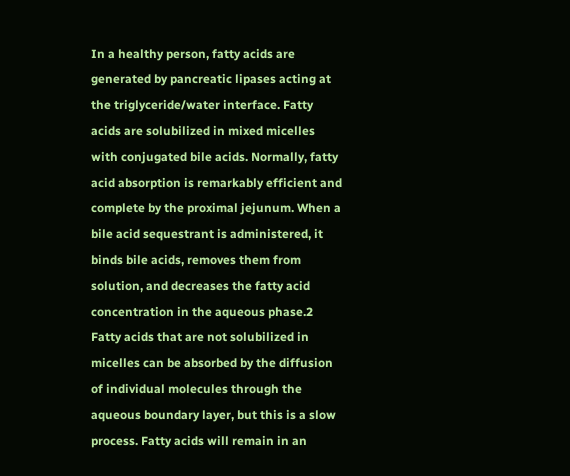In a healthy person, fatty acids are generated by pancreatic lipases acting at the triglyceride/water interface. Fatty acids are solubilized in mixed micelles with conjugated bile acids. Normally, fatty acid absorption is remarkably efficient and complete by the proximal jejunum. When a bile acid sequestrant is administered, it binds bile acids, removes them from solution, and decreases the fatty acid concentration in the aqueous phase.2 Fatty acids that are not solubilized in micelles can be absorbed by the diffusion of individual molecules through the aqueous boundary layer, but this is a slow process. Fatty acids will remain in an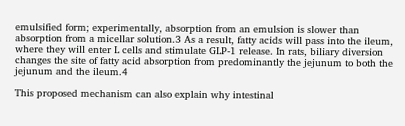emulsified form; experimentally, absorption from an emulsion is slower than absorption from a micellar solution.3 As a result, fatty acids will pass into the ileum, where they will enter L cells and stimulate GLP-1 release. In rats, biliary diversion changes the site of fatty acid absorption from predominantly the jejunum to both the jejunum and the ileum.4

This proposed mechanism can also explain why intestinal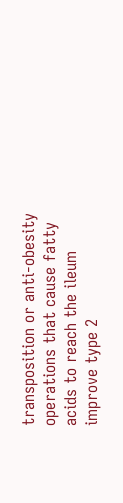transposition or anti-obesity operations that cause fatty acids to reach the ileum improve type 2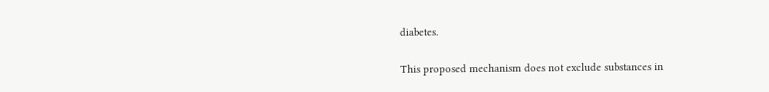diabetes.

This proposed mechanism does not exclude substances in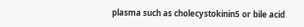plasma such as cholecystokinin5 or bile acid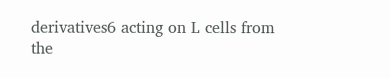derivatives6 acting on L cells from the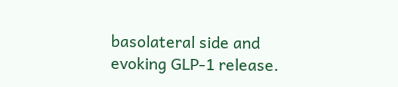basolateral side and evoking GLP-1 release.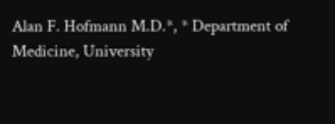Alan F. Hofmann M.D.*, * Department of Medicine, University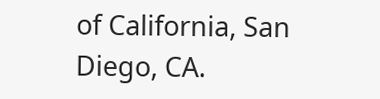of California, San Diego, CA.